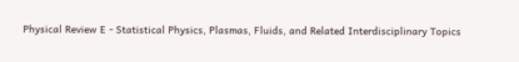Physical Review E - Statistical Physics, Plasmas, Fluids, and Related Interdisciplinary Topics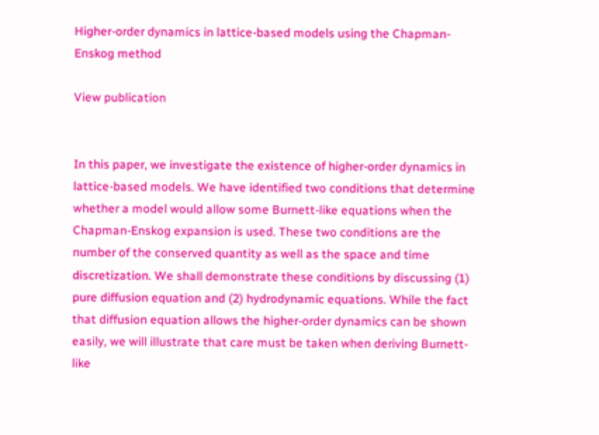Higher-order dynamics in lattice-based models using the Chapman-Enskog method

View publication


In this paper, we investigate the existence of higher-order dynamics in lattice-based models. We have identified two conditions that determine whether a model would allow some Burnett-like equations when the Chapman-Enskog expansion is used. These two conditions are the number of the conserved quantity as well as the space and time discretization. We shall demonstrate these conditions by discussing (1) pure diffusion equation and (2) hydrodynamic equations. While the fact that diffusion equation allows the higher-order dynamics can be shown easily, we will illustrate that care must be taken when deriving Burnett-like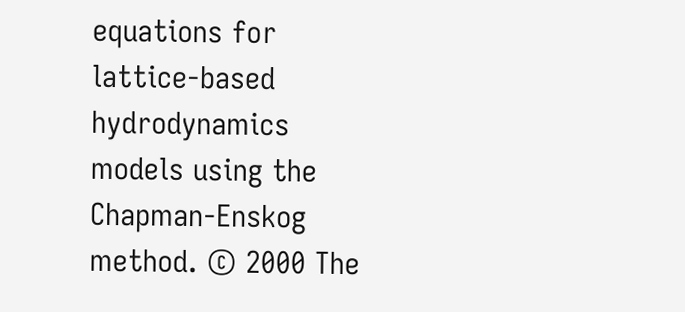equations for lattice-based hydrodynamics models using the Chapman-Enskog method. © 2000 The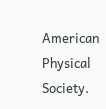American Physical Society.